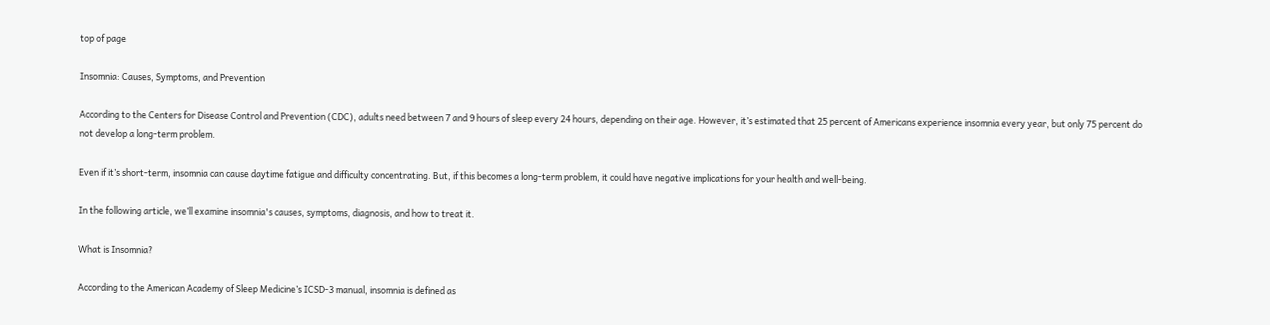top of page

Insomnia: Causes, Symptoms, and Prevention

According to the Centers for Disease Control and Prevention (CDC), adults need between 7 and 9 hours of sleep every 24 hours, depending on their age. However, it’s estimated that 25 percent of Americans experience insomnia every year, but only 75 percent do not develop a long-term problem.

Even if it’s short-term, insomnia can cause daytime fatigue and difficulty concentrating. But, if this becomes a long-term problem, it could have negative implications for your health and well-being.

In the following article, we’ll examine insomnia's causes, symptoms, diagnosis, and how to treat it.

What is Insomnia?

According to the American Academy of Sleep Medicine’s ICSD-3 manual, insomnia is defined as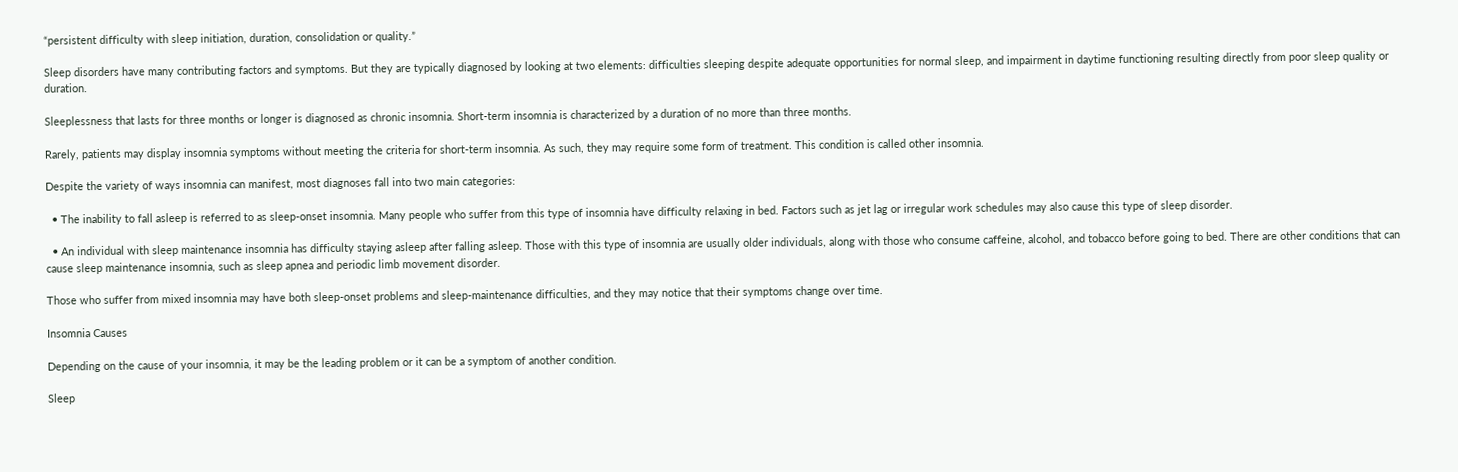“persistent difficulty with sleep initiation, duration, consolidation or quality.”

Sleep disorders have many contributing factors and symptoms. But they are typically diagnosed by looking at two elements: difficulties sleeping despite adequate opportunities for normal sleep, and impairment in daytime functioning resulting directly from poor sleep quality or duration.

Sleeplessness that lasts for three months or longer is diagnosed as chronic insomnia. Short-term insomnia is characterized by a duration of no more than three months.

Rarely, patients may display insomnia symptoms without meeting the criteria for short-term insomnia. As such, they may require some form of treatment. This condition is called other insomnia.

Despite the variety of ways insomnia can manifest, most diagnoses fall into two main categories:

  • The inability to fall asleep is referred to as sleep-onset insomnia. Many people who suffer from this type of insomnia have difficulty relaxing in bed. Factors such as jet lag or irregular work schedules may also cause this type of sleep disorder.

  • An individual with sleep maintenance insomnia has difficulty staying asleep after falling asleep. Those with this type of insomnia are usually older individuals, along with those who consume caffeine, alcohol, and tobacco before going to bed. There are other conditions that can cause sleep maintenance insomnia, such as sleep apnea and periodic limb movement disorder.

Those who suffer from mixed insomnia may have both sleep-onset problems and sleep-maintenance difficulties, and they may notice that their symptoms change over time.

Insomnia Causes

Depending on the cause of your insomnia, it may be the leading problem or it can be a symptom of another condition.

Sleep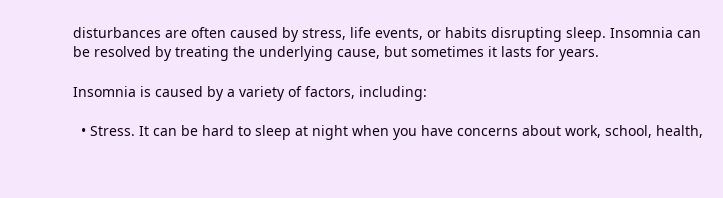disturbances are often caused by stress, life events, or habits disrupting sleep. Insomnia can be resolved by treating the underlying cause, but sometimes it lasts for years.

Insomnia is caused by a variety of factors, including:

  • Stress. It can be hard to sleep at night when you have concerns about work, school, health,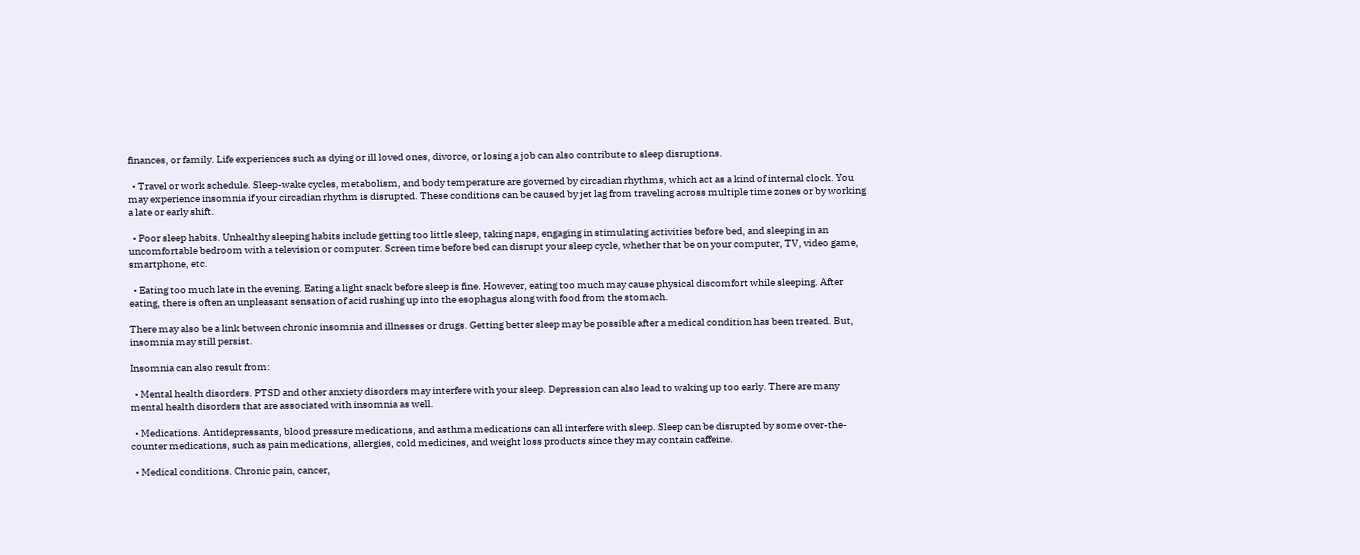finances, or family. Life experiences such as dying or ill loved ones, divorce, or losing a job can also contribute to sleep disruptions.

  • Travel or work schedule. Sleep-wake cycles, metabolism, and body temperature are governed by circadian rhythms, which act as a kind of internal clock. You may experience insomnia if your circadian rhythm is disrupted. These conditions can be caused by jet lag from traveling across multiple time zones or by working a late or early shift.

  • Poor sleep habits. Unhealthy sleeping habits include getting too little sleep, taking naps, engaging in stimulating activities before bed, and sleeping in an uncomfortable bedroom with a television or computer. Screen time before bed can disrupt your sleep cycle, whether that be on your computer, TV, video game, smartphone, etc.

  • Eating too much late in the evening. Eating a light snack before sleep is fine. However, eating too much may cause physical discomfort while sleeping. After eating, there is often an unpleasant sensation of acid rushing up into the esophagus along with food from the stomach.

There may also be a link between chronic insomnia and illnesses or drugs. Getting better sleep may be possible after a medical condition has been treated. But, insomnia may still persist.

Insomnia can also result from:

  • Mental health disorders. PTSD and other anxiety disorders may interfere with your sleep. Depression can also lead to waking up too early. There are many mental health disorders that are associated with insomnia as well.

  • Medications. Antidepressants, blood pressure medications, and asthma medications can all interfere with sleep. Sleep can be disrupted by some over-the-counter medications, such as pain medications, allergies, cold medicines, and weight loss products since they may contain caffeine.

  • Medical conditions. Chronic pain, cancer,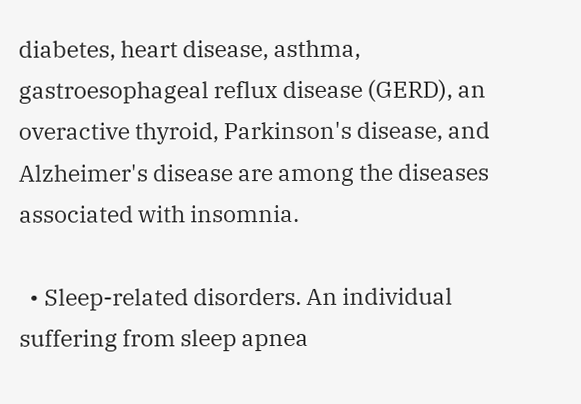diabetes, heart disease, asthma, gastroesophageal reflux disease (GERD), an overactive thyroid, Parkinson's disease, and Alzheimer's disease are among the diseases associated with insomnia.

  • Sleep-related disorders. An individual suffering from sleep apnea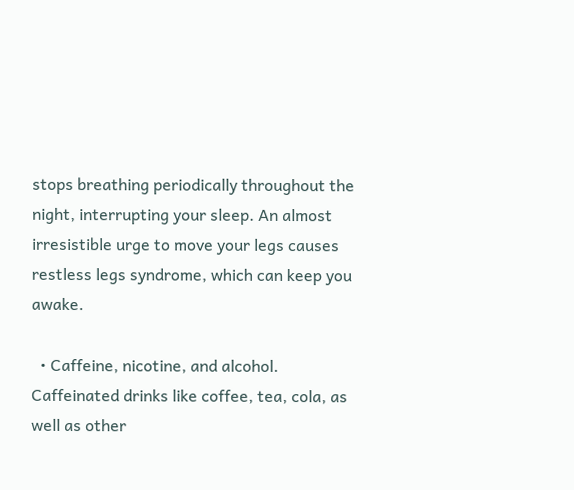stops breathing periodically throughout the night, interrupting your sleep. An almost irresistible urge to move your legs causes restless legs syndrome, which can keep you awake.

  • Caffeine, nicotine, and alcohol. Caffeinated drinks like coffee, tea, cola, as well as other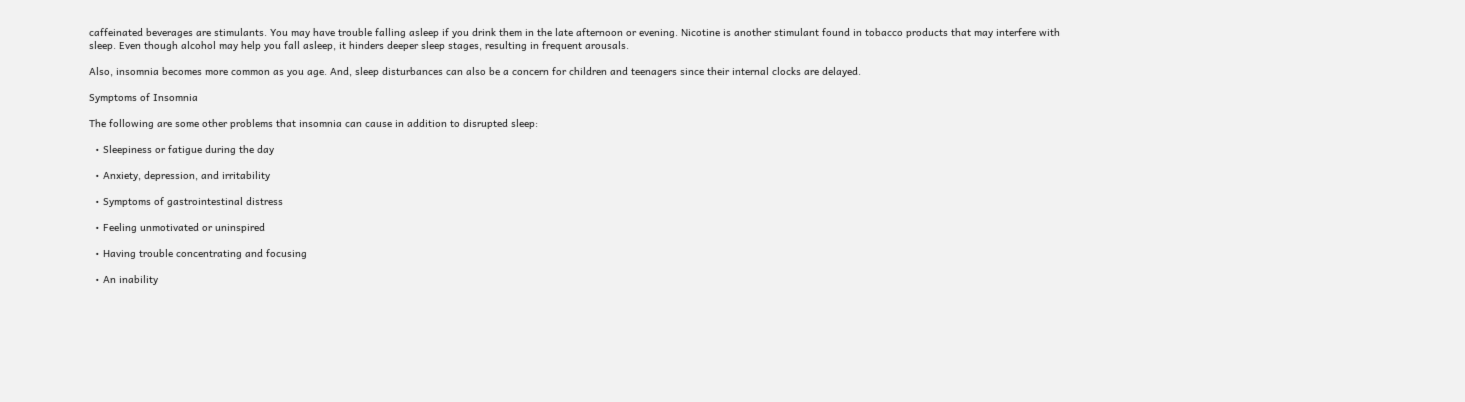caffeinated beverages are stimulants. You may have trouble falling asleep if you drink them in the late afternoon or evening. Nicotine is another stimulant found in tobacco products that may interfere with sleep. Even though alcohol may help you fall asleep, it hinders deeper sleep stages, resulting in frequent arousals.

Also, insomnia becomes more common as you age. And, sleep disturbances can also be a concern for children and teenagers since their internal clocks are delayed.

Symptoms of Insomnia

The following are some other problems that insomnia can cause in addition to disrupted sleep:

  • Sleepiness or fatigue during the day

  • Anxiety, depression, and irritability

  • Symptoms of gastrointestinal distress

  • Feeling unmotivated or uninspired

  • Having trouble concentrating and focusing

  • An inability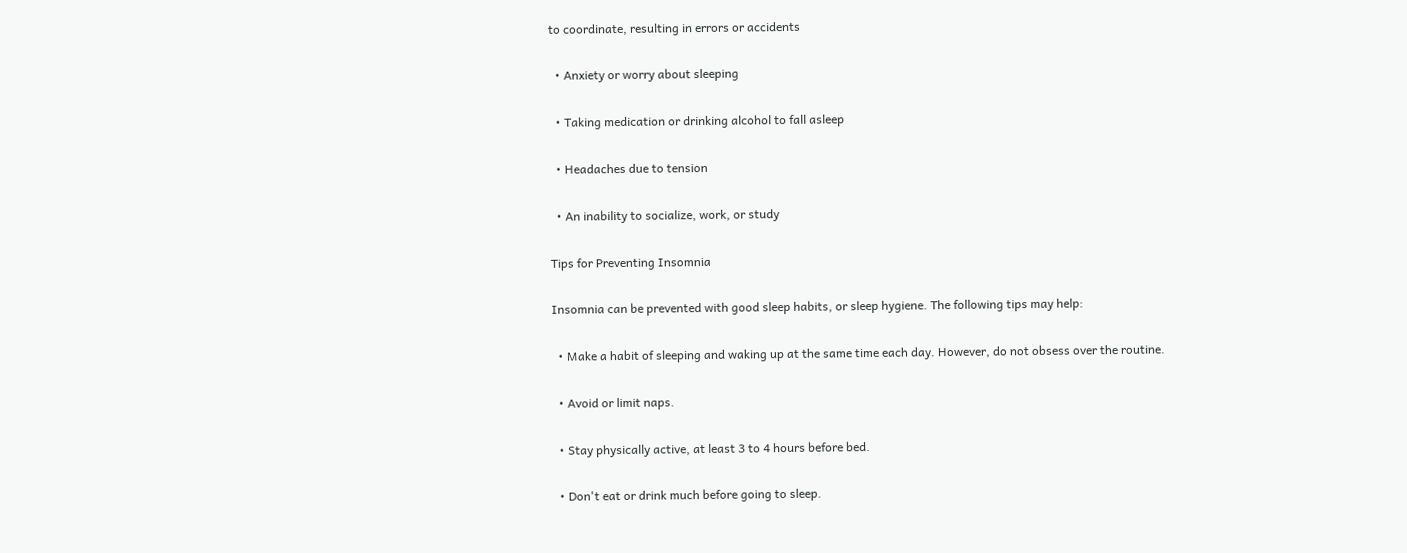to coordinate, resulting in errors or accidents

  • Anxiety or worry about sleeping

  • Taking medication or drinking alcohol to fall asleep

  • Headaches due to tension

  • An inability to socialize, work, or study

Tips for Preventing Insomnia

Insomnia can be prevented with good sleep habits, or sleep hygiene. The following tips may help:

  • Make a habit of sleeping and waking up at the same time each day. However, do not obsess over the routine.

  • Avoid or limit naps.

  • Stay physically active, at least 3 to 4 hours before bed.

  • Don't eat or drink much before going to sleep.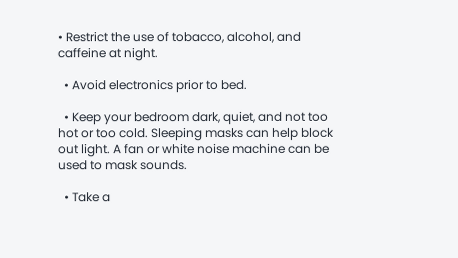• Restrict the use of tobacco, alcohol, and caffeine at night.

  • Avoid electronics prior to bed.

  • Keep your bedroom dark, quiet, and not too hot or too cold. Sleeping masks can help block out light. A fan or white noise machine can be used to mask sounds.

  • Take a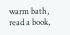warm bath, read a book,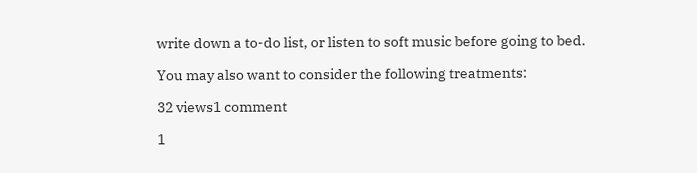write down a to-do list, or listen to soft music before going to bed.

You may also want to consider the following treatments:

32 views1 comment

1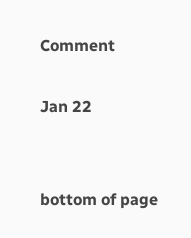Comment

Jan 22


bottom of page